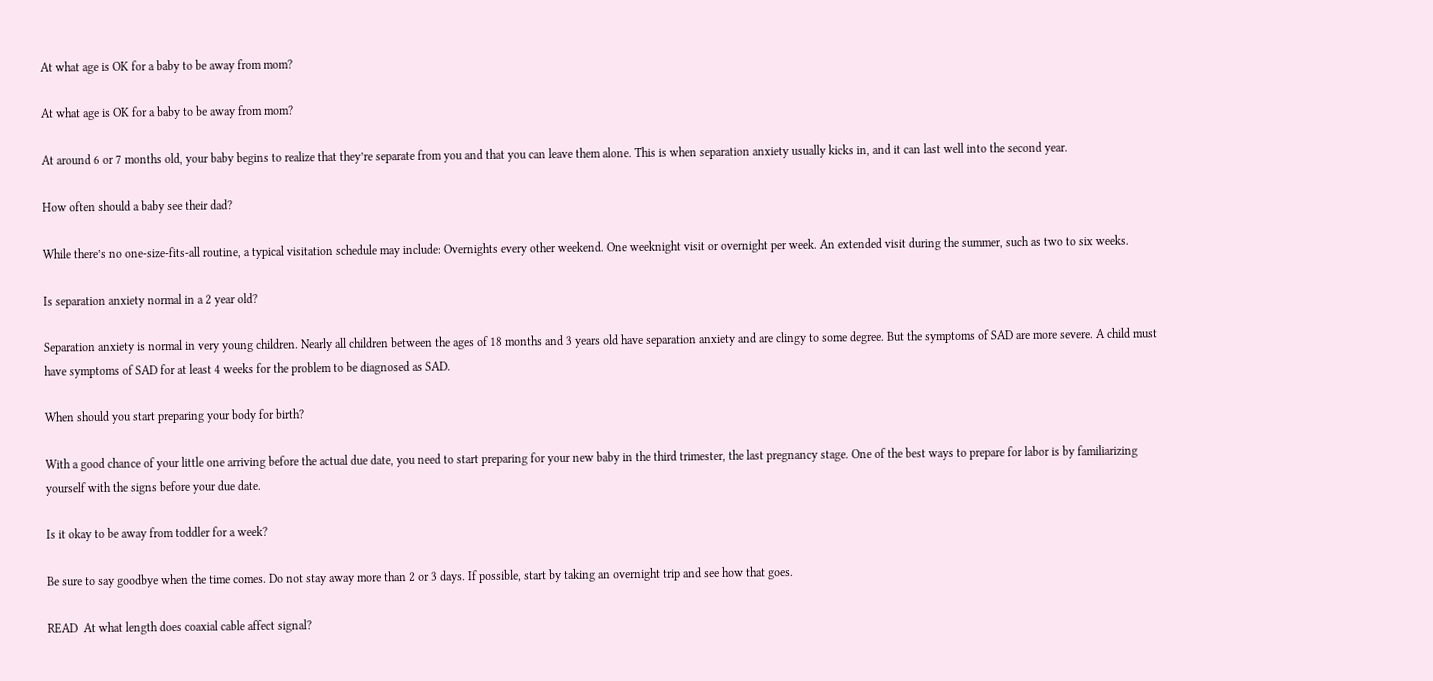At what age is OK for a baby to be away from mom?

At what age is OK for a baby to be away from mom?

At around 6 or 7 months old, your baby begins to realize that they’re separate from you and that you can leave them alone. This is when separation anxiety usually kicks in, and it can last well into the second year.

How often should a baby see their dad?

While there’s no one-size-fits-all routine, a typical visitation schedule may include: Overnights every other weekend. One weeknight visit or overnight per week. An extended visit during the summer, such as two to six weeks.

Is separation anxiety normal in a 2 year old?

Separation anxiety is normal in very young children. Nearly all children between the ages of 18 months and 3 years old have separation anxiety and are clingy to some degree. But the symptoms of SAD are more severe. A child must have symptoms of SAD for at least 4 weeks for the problem to be diagnosed as SAD.

When should you start preparing your body for birth?

With a good chance of your little one arriving before the actual due date, you need to start preparing for your new baby in the third trimester, the last pregnancy stage. One of the best ways to prepare for labor is by familiarizing yourself with the signs before your due date.

Is it okay to be away from toddler for a week?

Be sure to say goodbye when the time comes. Do not stay away more than 2 or 3 days. If possible, start by taking an overnight trip and see how that goes.

READ  At what length does coaxial cable affect signal?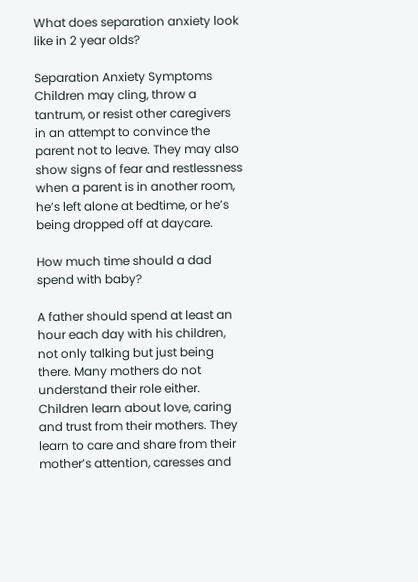What does separation anxiety look like in 2 year olds?

Separation Anxiety Symptoms Children may cling, throw a tantrum, or resist other caregivers in an attempt to convince the parent not to leave. They may also show signs of fear and restlessness when a parent is in another room, he’s left alone at bedtime, or he’s being dropped off at daycare.

How much time should a dad spend with baby?

A father should spend at least an hour each day with his children, not only talking but just being there. Many mothers do not understand their role either. Children learn about love, caring and trust from their mothers. They learn to care and share from their mother’s attention, caresses and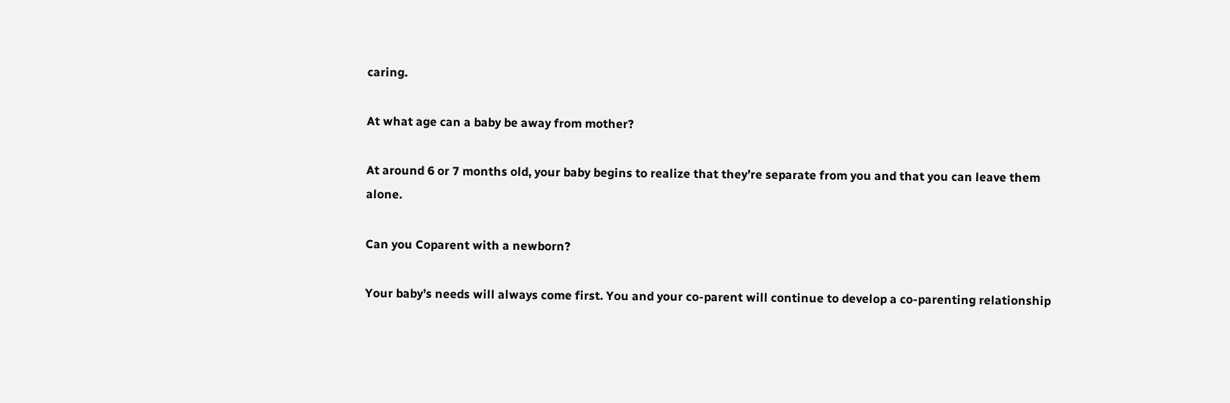caring.

At what age can a baby be away from mother?

At around 6 or 7 months old, your baby begins to realize that they’re separate from you and that you can leave them alone.

Can you Coparent with a newborn?

Your baby’s needs will always come first. You and your co-parent will continue to develop a co-parenting relationship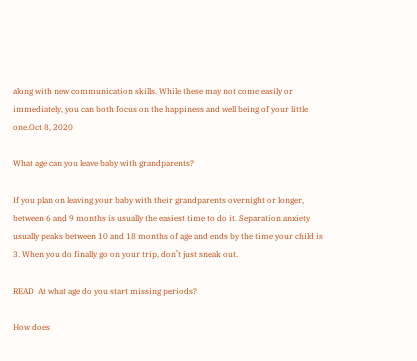along with new communication skills. While these may not come easily or immediately, you can both focus on the happiness and well being of your little one.Oct 8, 2020

What age can you leave baby with grandparents?

If you plan on leaving your baby with their grandparents overnight or longer, between 6 and 9 months is usually the easiest time to do it. Separation anxiety usually peaks between 10 and 18 months of age and ends by the time your child is 3. When you do finally go on your trip, don’t just sneak out.

READ  At what age do you start missing periods?

How does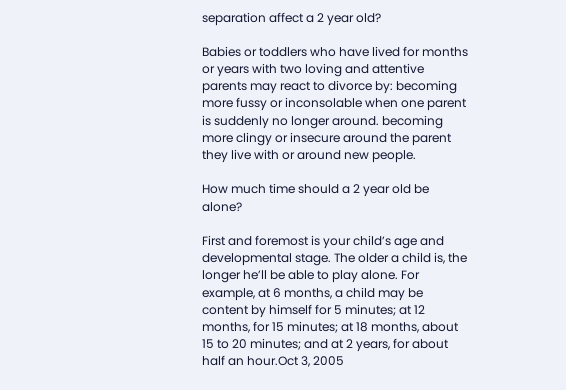separation affect a 2 year old?

Babies or toddlers who have lived for months or years with two loving and attentive parents may react to divorce by: becoming more fussy or inconsolable when one parent is suddenly no longer around. becoming more clingy or insecure around the parent they live with or around new people.

How much time should a 2 year old be alone?

First and foremost is your child’s age and developmental stage. The older a child is, the longer he’ll be able to play alone. For example, at 6 months, a child may be content by himself for 5 minutes; at 12 months, for 15 minutes; at 18 months, about 15 to 20 minutes; and at 2 years, for about half an hour.Oct 3, 2005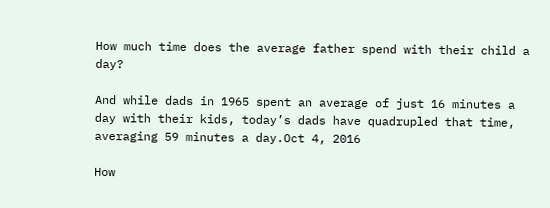How much time does the average father spend with their child a day?

And while dads in 1965 spent an average of just 16 minutes a day with their kids, today’s dads have quadrupled that time, averaging 59 minutes a day.Oct 4, 2016

How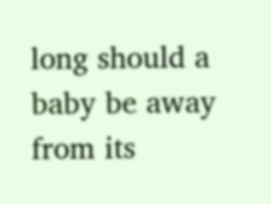long should a baby be away from its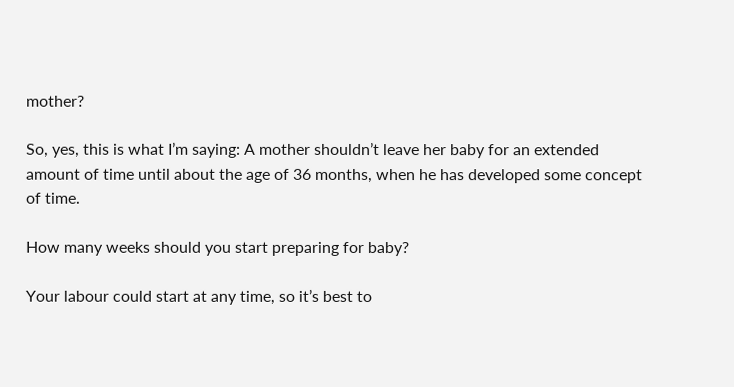mother?

So, yes, this is what I’m saying: A mother shouldn’t leave her baby for an extended amount of time until about the age of 36 months, when he has developed some concept of time.

How many weeks should you start preparing for baby?

Your labour could start at any time, so it’s best to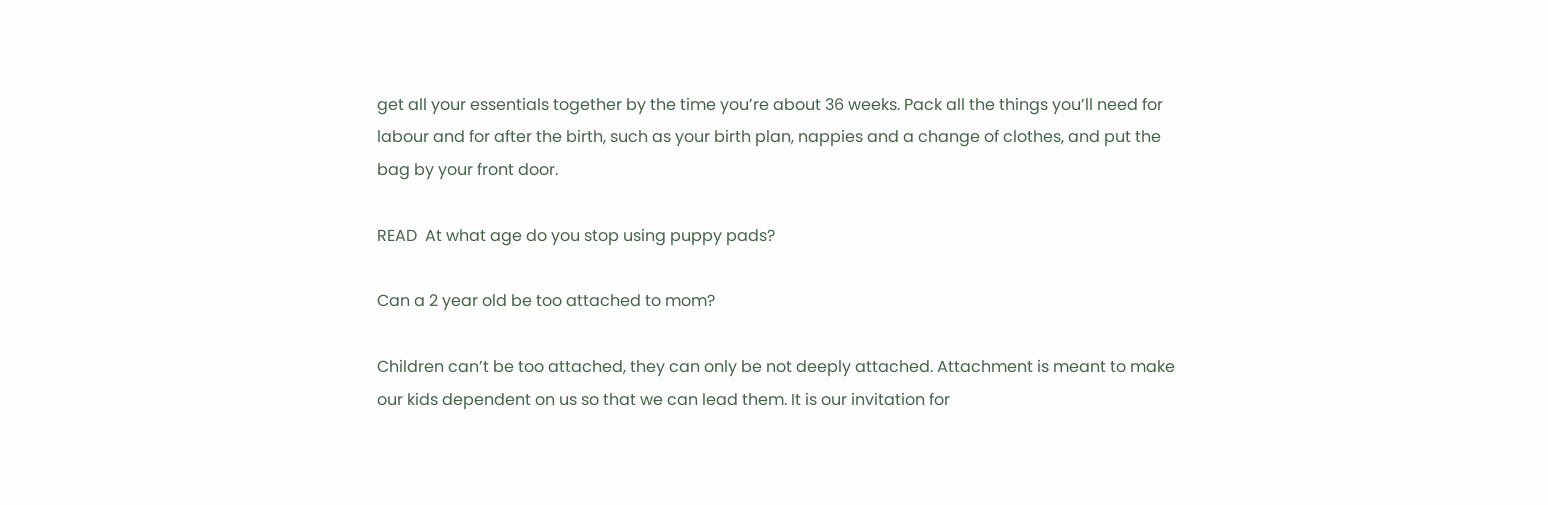get all your essentials together by the time you’re about 36 weeks. Pack all the things you’ll need for labour and for after the birth, such as your birth plan, nappies and a change of clothes, and put the bag by your front door.

READ  At what age do you stop using puppy pads?

Can a 2 year old be too attached to mom?

Children can’t be too attached, they can only be not deeply attached. Attachment is meant to make our kids dependent on us so that we can lead them. It is our invitation for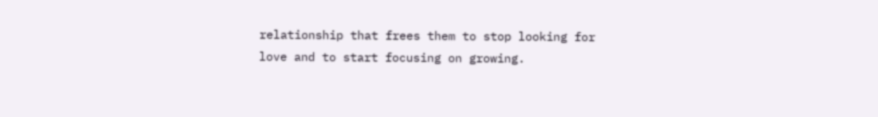relationship that frees them to stop looking for love and to start focusing on growing.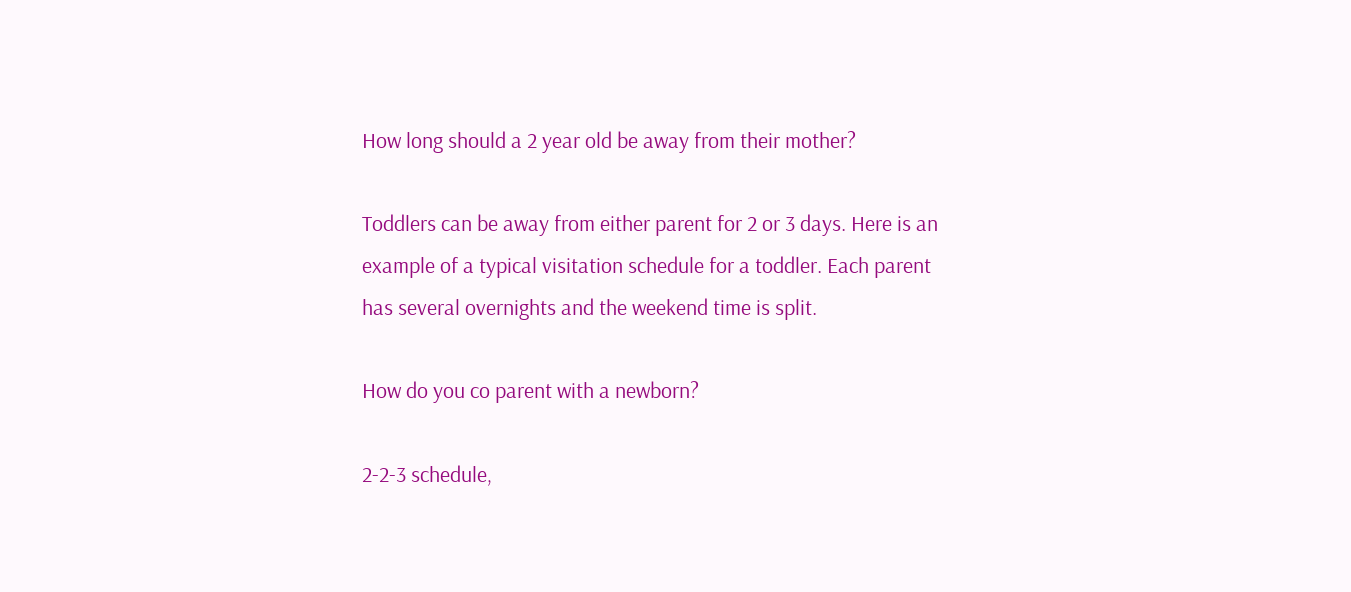How long should a 2 year old be away from their mother?

Toddlers can be away from either parent for 2 or 3 days. Here is an example of a typical visitation schedule for a toddler. Each parent has several overnights and the weekend time is split.

How do you co parent with a newborn?

2-2-3 schedule,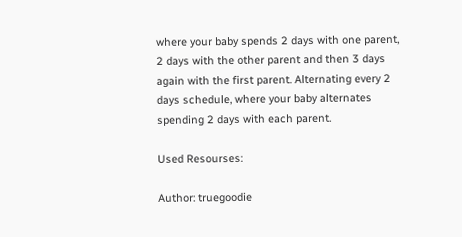where your baby spends 2 days with one parent, 2 days with the other parent and then 3 days again with the first parent. Alternating every 2 days schedule, where your baby alternates spending 2 days with each parent.

Used Resourses:

Author: truegoodie